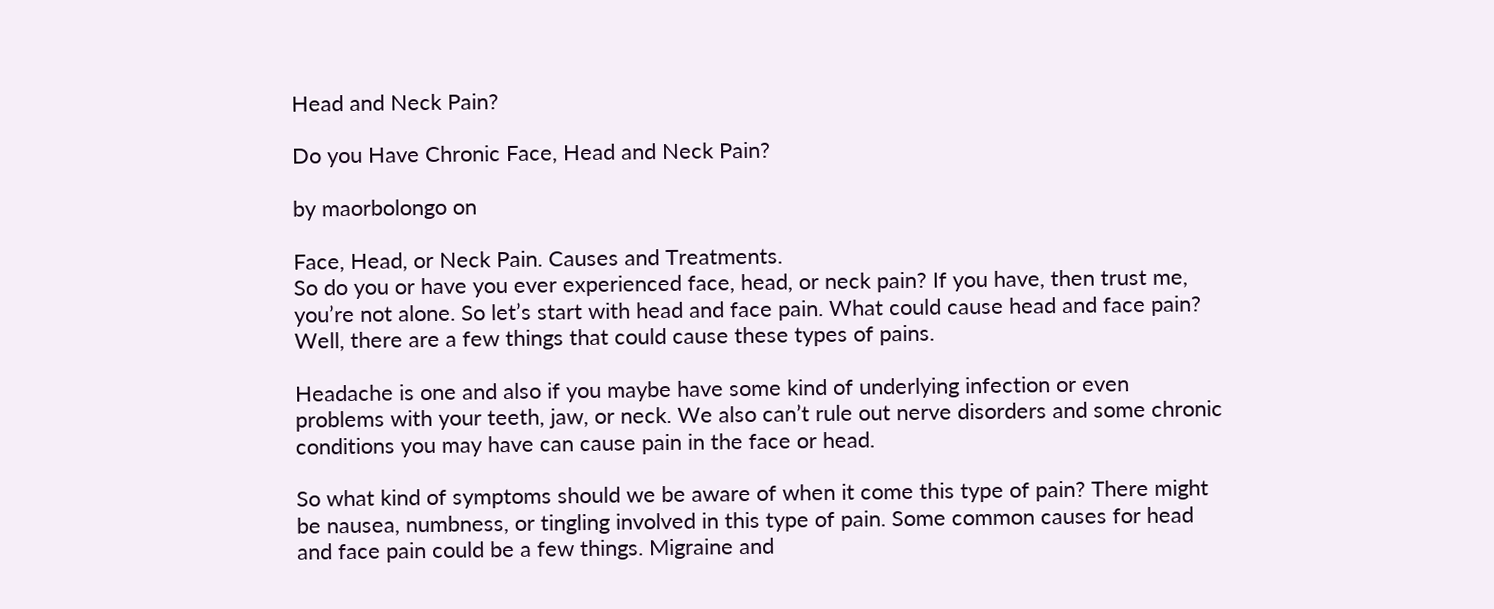Head and Neck Pain?

Do you Have Chronic Face, Head and Neck Pain?

by maorbolongo on

Face, Head, or Neck Pain. Causes and Treatments.
So do you or have you ever experienced face, head, or neck pain? If you have, then trust me, you’re not alone. So let’s start with head and face pain. What could cause head and face pain? Well, there are a few things that could cause these types of pains.

Headache is one and also if you maybe have some kind of underlying infection or even problems with your teeth, jaw, or neck. We also can’t rule out nerve disorders and some chronic conditions you may have can cause pain in the face or head.

So what kind of symptoms should we be aware of when it come this type of pain? There might be nausea, numbness, or tingling involved in this type of pain. Some common causes for head and face pain could be a few things. Migraine and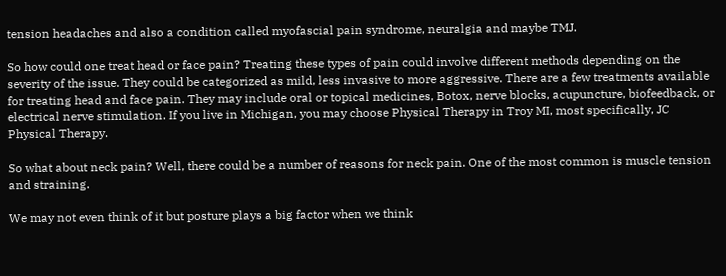tension headaches and also a condition called myofascial pain syndrome, neuralgia and maybe TMJ.

So how could one treat head or face pain? Treating these types of pain could involve different methods depending on the severity of the issue. They could be categorized as mild, less invasive to more aggressive. There are a few treatments available for treating head and face pain. They may include oral or topical medicines, Botox, nerve blocks, acupuncture, biofeedback, or electrical nerve stimulation. If you live in Michigan, you may choose Physical Therapy in Troy MI, most specifically, JC Physical Therapy.

So what about neck pain? Well, there could be a number of reasons for neck pain. One of the most common is muscle tension and straining.

We may not even think of it but posture plays a big factor when we think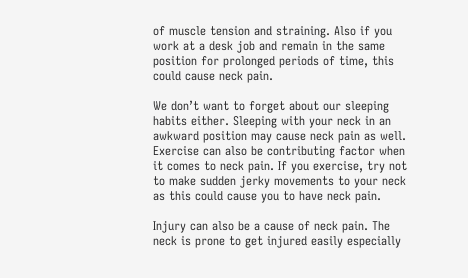of muscle tension and straining. Also if you work at a desk job and remain in the same position for prolonged periods of time, this could cause neck pain.

We don’t want to forget about our sleeping habits either. Sleeping with your neck in an awkward position may cause neck pain as well. Exercise can also be contributing factor when it comes to neck pain. If you exercise, try not to make sudden jerky movements to your neck as this could cause you to have neck pain.

Injury can also be a cause of neck pain. The neck is prone to get injured easily especially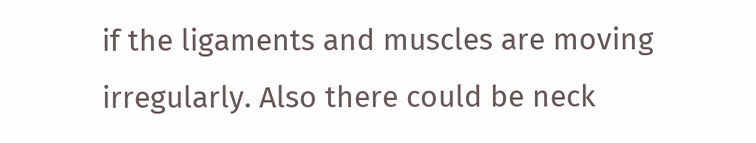if the ligaments and muscles are moving irregularly. Also there could be neck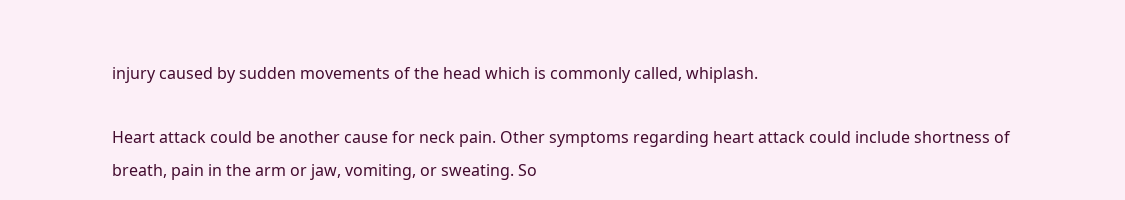injury caused by sudden movements of the head which is commonly called, whiplash.

Heart attack could be another cause for neck pain. Other symptoms regarding heart attack could include shortness of breath, pain in the arm or jaw, vomiting, or sweating. So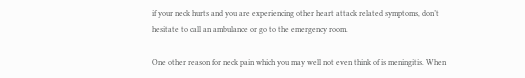if your neck hurts and you are experiencing other heart attack related symptoms, don’t hesitate to call an ambulance or go to the emergency room.

One other reason for neck pain which you may well not even think of is meningitis. When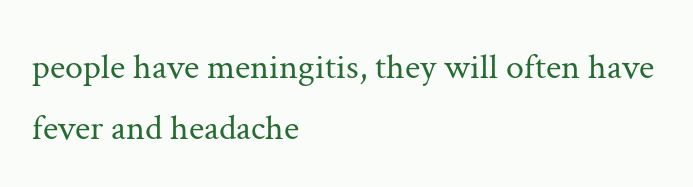people have meningitis, they will often have fever and headache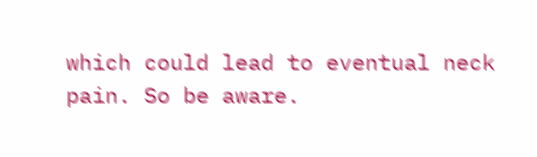which could lead to eventual neck pain. So be aware.